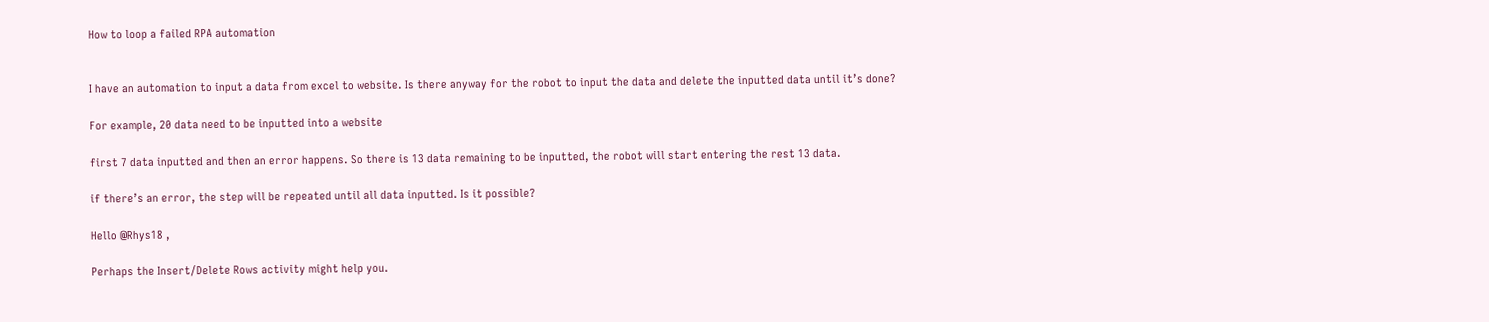How to loop a failed RPA automation


I have an automation to input a data from excel to website. Is there anyway for the robot to input the data and delete the inputted data until it’s done?

For example, 20 data need to be inputted into a website

first 7 data inputted and then an error happens. So there is 13 data remaining to be inputted, the robot will start entering the rest 13 data.

if there’s an error, the step will be repeated until all data inputted. Is it possible?

Hello @Rhys18 ,

Perhaps the Insert/Delete Rows activity might help you.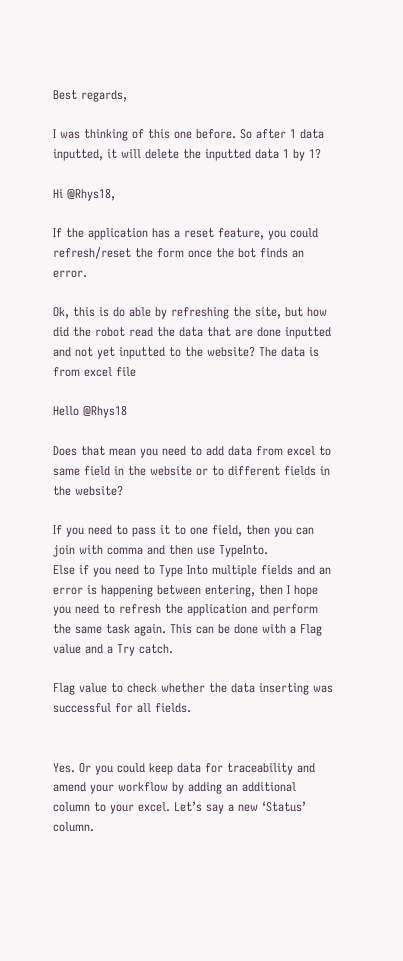Best regards,

I was thinking of this one before. So after 1 data inputted, it will delete the inputted data 1 by 1?

Hi @Rhys18,

If the application has a reset feature, you could refresh/reset the form once the bot finds an error.

Ok, this is do able by refreshing the site, but how did the robot read the data that are done inputted and not yet inputted to the website? The data is from excel file

Hello @Rhys18

Does that mean you need to add data from excel to same field in the website or to different fields in the website?

If you need to pass it to one field, then you can join with comma and then use TypeInto.
Else if you need to Type Into multiple fields and an error is happening between entering, then I hope you need to refresh the application and perform the same task again. This can be done with a Flag value and a Try catch.

Flag value to check whether the data inserting was successful for all fields.


Yes. Or you could keep data for traceability and amend your workflow by adding an additional column to your excel. Let’s say a new ‘Status’ column.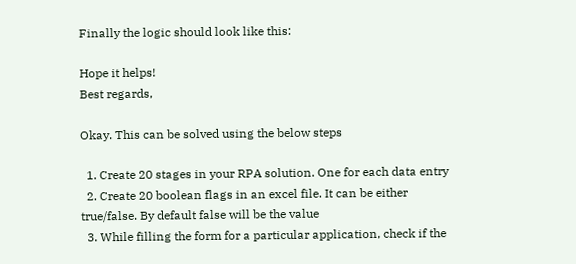Finally the logic should look like this:

Hope it helps!
Best regards,

Okay. This can be solved using the below steps

  1. Create 20 stages in your RPA solution. One for each data entry
  2. Create 20 boolean flags in an excel file. It can be either true/false. By default false will be the value
  3. While filling the form for a particular application, check if the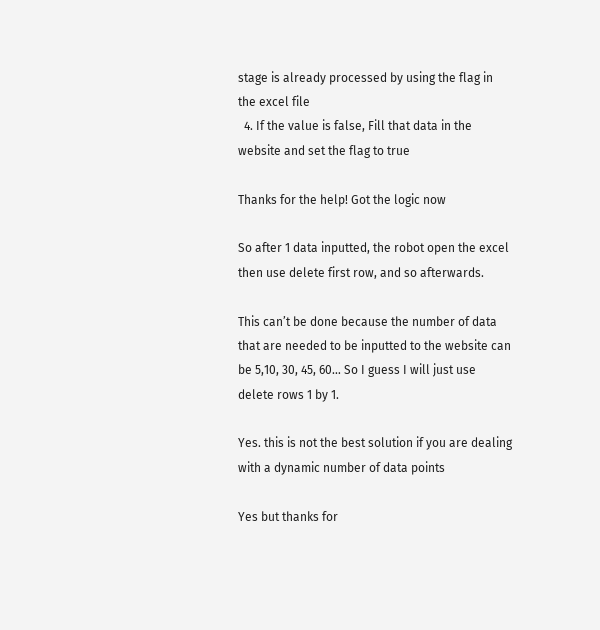stage is already processed by using the flag in the excel file
  4. If the value is false, Fill that data in the website and set the flag to true

Thanks for the help! Got the logic now

So after 1 data inputted, the robot open the excel then use delete first row, and so afterwards.

This can’t be done because the number of data that are needed to be inputted to the website can be 5,10, 30, 45, 60… So I guess I will just use delete rows 1 by 1.

Yes. this is not the best solution if you are dealing with a dynamic number of data points

Yes but thanks for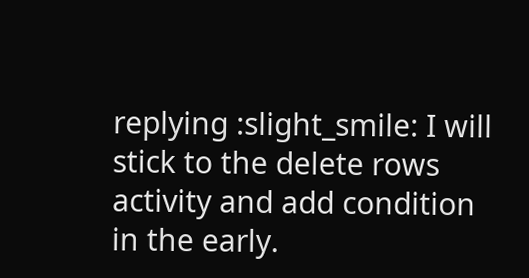replying :slight_smile: I will stick to the delete rows activity and add condition in the early.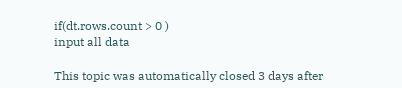if(dt.rows.count > 0 )
input all data

This topic was automatically closed 3 days after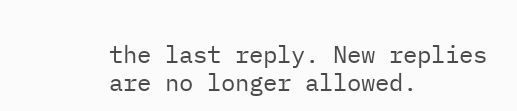the last reply. New replies are no longer allowed.